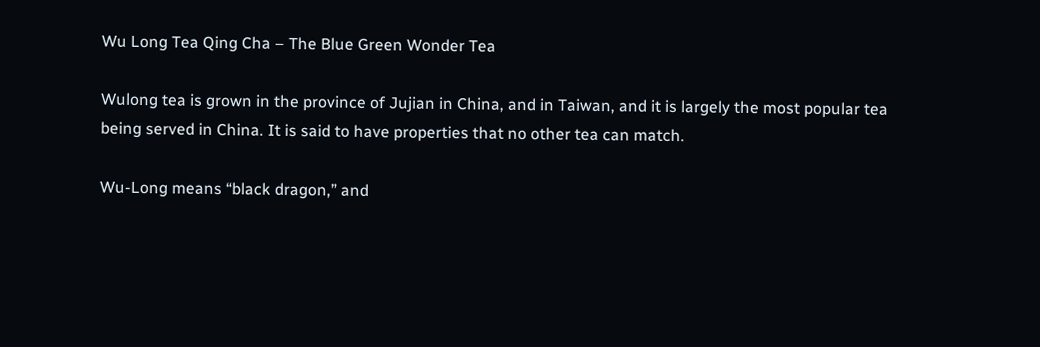Wu Long Tea Qing Cha – The Blue Green Wonder Tea

Wulong tea is grown in the province of Jujian in China, and in Taiwan, and it is largely the most popular tea being served in China. It is said to have properties that no other tea can match.

Wu-Long means “black dragon,” and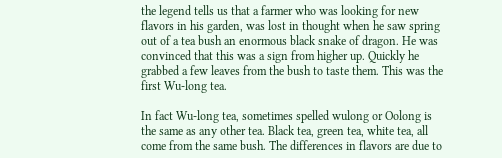the legend tells us that a farmer who was looking for new flavors in his garden, was lost in thought when he saw spring out of a tea bush an enormous black snake of dragon. He was convinced that this was a sign from higher up. Quickly he grabbed a few leaves from the bush to taste them. This was the first Wu-long tea.

In fact Wu-long tea, sometimes spelled wulong or Oolong is the same as any other tea. Black tea, green tea, white tea, all come from the same bush. The differences in flavors are due to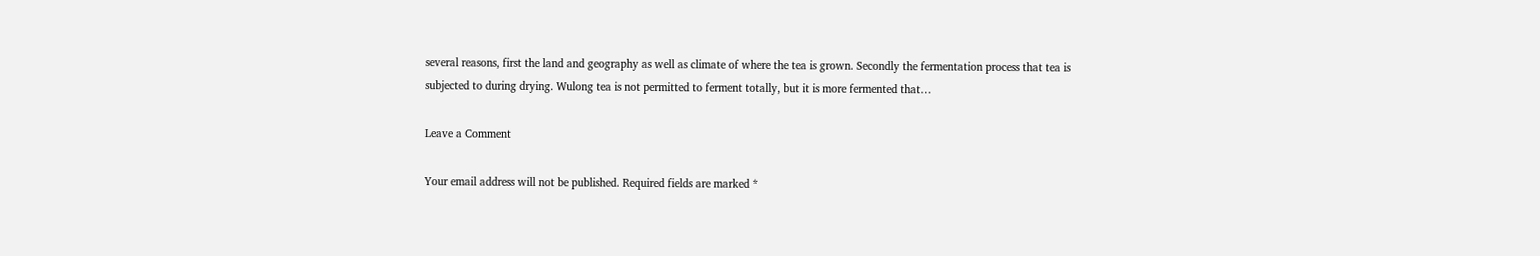several reasons, first the land and geography as well as climate of where the tea is grown. Secondly the fermentation process that tea is subjected to during drying. Wulong tea is not permitted to ferment totally, but it is more fermented that…

Leave a Comment

Your email address will not be published. Required fields are marked *